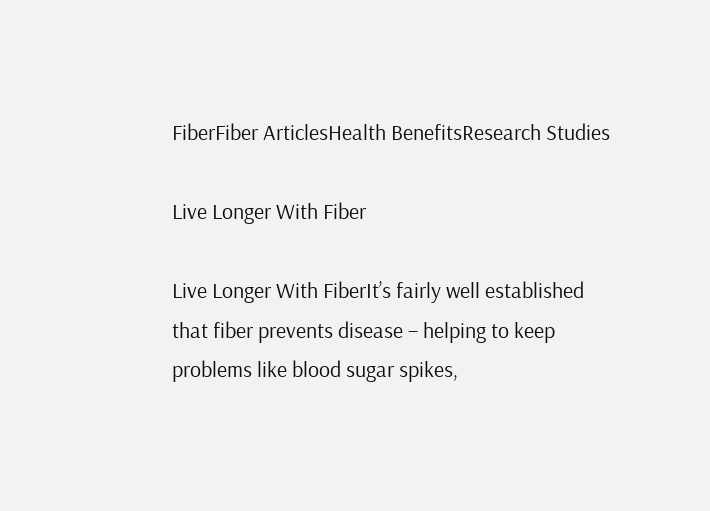FiberFiber ArticlesHealth BenefitsResearch Studies

Live Longer With Fiber

Live Longer With FiberIt’s fairly well established that fiber prevents disease – helping to keep problems like blood sugar spikes,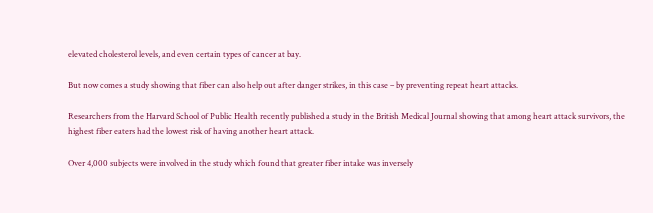elevated cholesterol levels, and even certain types of cancer at bay.

But now comes a study showing that fiber can also help out after danger strikes, in this case – by preventing repeat heart attacks.

Researchers from the Harvard School of Public Health recently published a study in the British Medical Journal showing that among heart attack survivors, the highest fiber eaters had the lowest risk of having another heart attack.

Over 4,000 subjects were involved in the study which found that greater fiber intake was inversely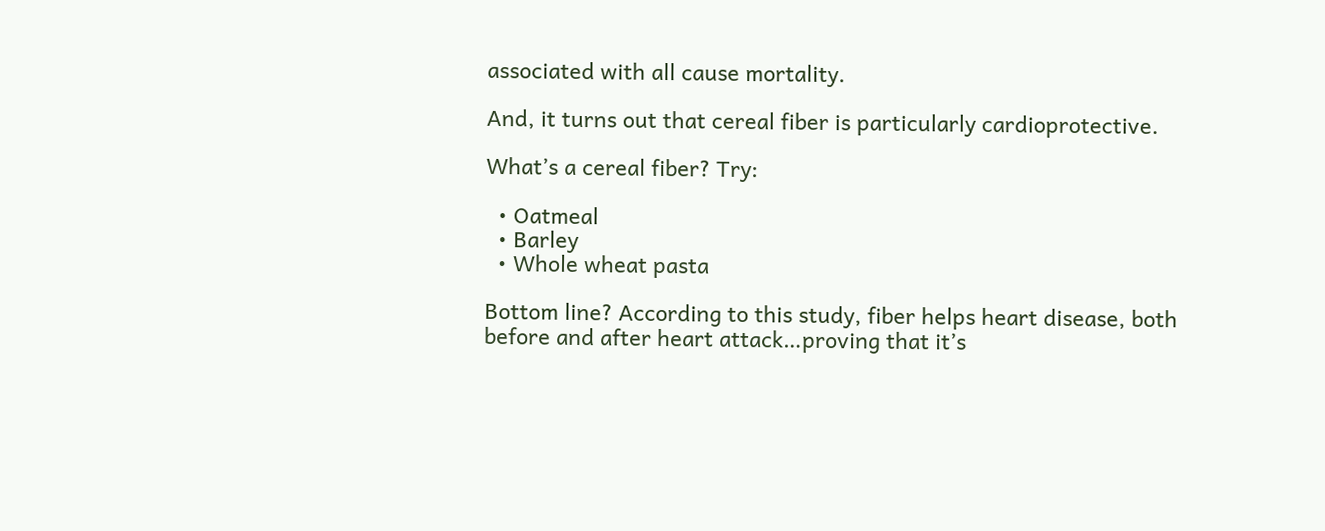associated with all cause mortality.

And, it turns out that cereal fiber is particularly cardioprotective.

What’s a cereal fiber? Try:

  • Oatmeal
  • Barley
  • Whole wheat pasta

Bottom line? According to this study, fiber helps heart disease, both before and after heart attack…proving that it’s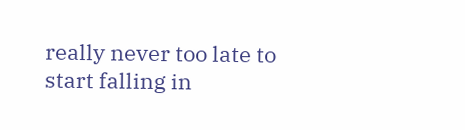really never too late to start falling in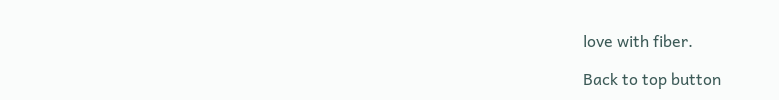love with fiber.

Back to top button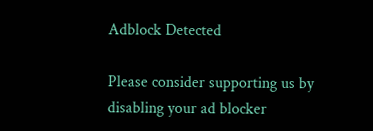Adblock Detected

Please consider supporting us by disabling your ad blocker